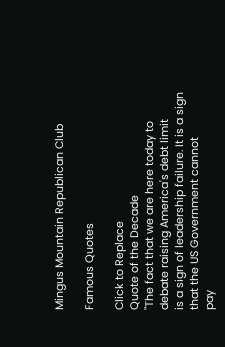Mingus Mountain Republican Club

Famous Quotes

Click to Replace
Quote of the Decade
"The fact that we are here today to debate raising America's debt limit
is a sign of leadership failure. It is a sign that the US Government cannot
pay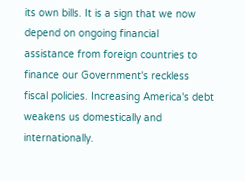its own bills. It is a sign that we now depend on ongoing financial
assistance from foreign countries to finance our Government's reckless
fiscal policies. Increasing America's debt weakens us domestically and
internationally.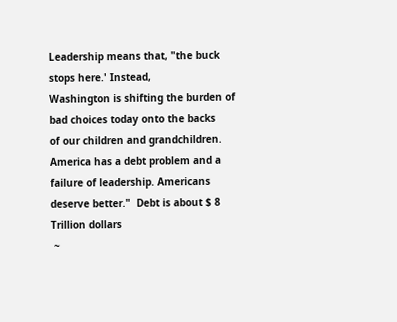Leadership means that, "the buck stops here.' Instead,
Washington is shifting the burden of bad choices today onto the backs
of our children and grandchildren. America has a debt problem and a
failure of leadership. Americans deserve better."  Debt is about $ 8 Trillion dollars
 ~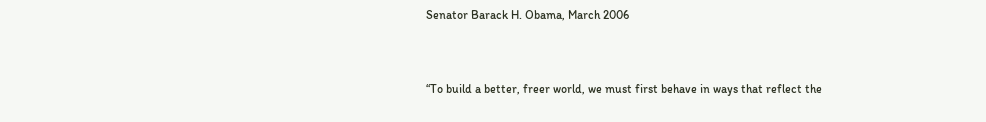Senator Barack H. Obama, March 2006


“To build a better, freer world, we must first behave in ways that reflect the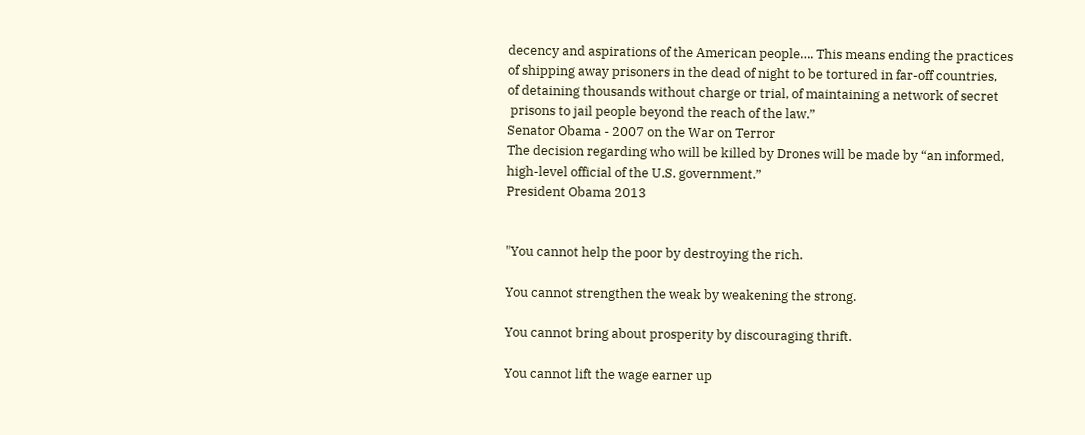decency and aspirations of the American people…. This means ending the practices
of shipping away prisoners in the dead of night to be tortured in far-off countries,
of detaining thousands without charge or trial, of maintaining a network of secret
 prisons to jail people beyond the reach of the law.”
Senator Obama - 2007 on the War on Terror
The decision regarding who will be killed by Drones will be made by “an informed,
high-level official of the U.S. government.”
President Obama 2013


"You cannot help the poor by destroying the rich.

You cannot strengthen the weak by weakening the strong.

You cannot bring about prosperity by discouraging thrift.

You cannot lift the wage earner up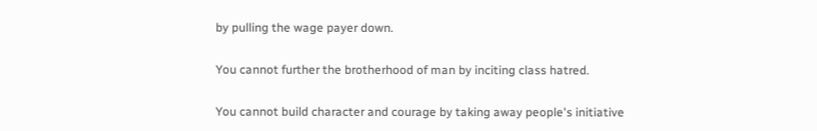by pulling the wage payer down.

You cannot further the brotherhood of man by inciting class hatred.

You cannot build character and courage by taking away people's initiative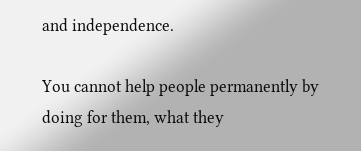and independence.

You cannot help people permanently by doing for them, what they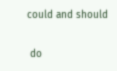could and should

 do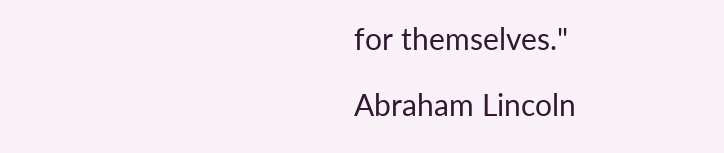for themselves."

Abraham Lincoln